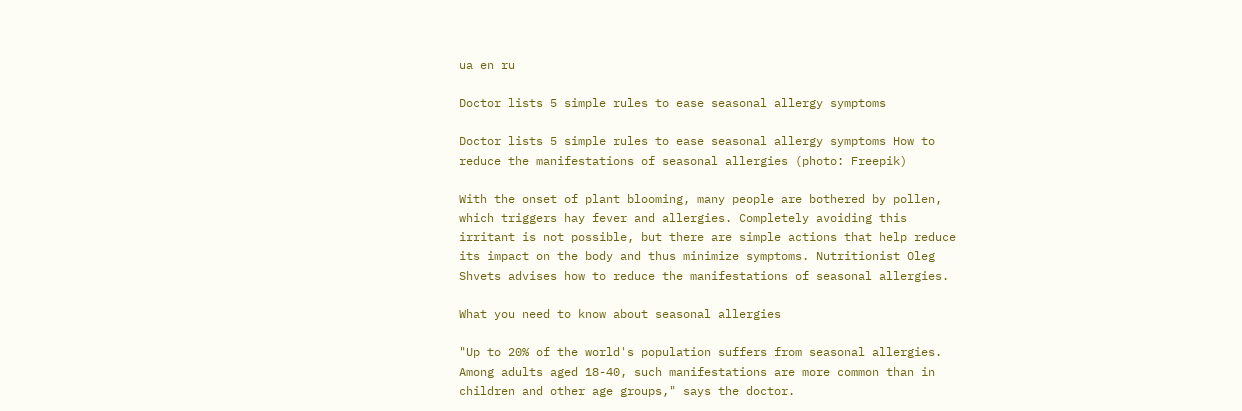ua en ru

Doctor lists 5 simple rules to ease seasonal allergy symptoms

Doctor lists 5 simple rules to ease seasonal allergy symptoms How to reduce the manifestations of seasonal allergies (photo: Freepik)

With the onset of plant blooming, many people are bothered by pollen, which triggers hay fever and allergies. Completely avoiding this irritant is not possible, but there are simple actions that help reduce its impact on the body and thus minimize symptoms. Nutritionist Oleg Shvets advises how to reduce the manifestations of seasonal allergies.

What you need to know about seasonal allergies

"Up to 20% of the world's population suffers from seasonal allergies. Among adults aged 18-40, such manifestations are more common than in children and other age groups," says the doctor.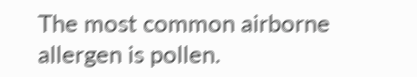The most common airborne allergen is pollen.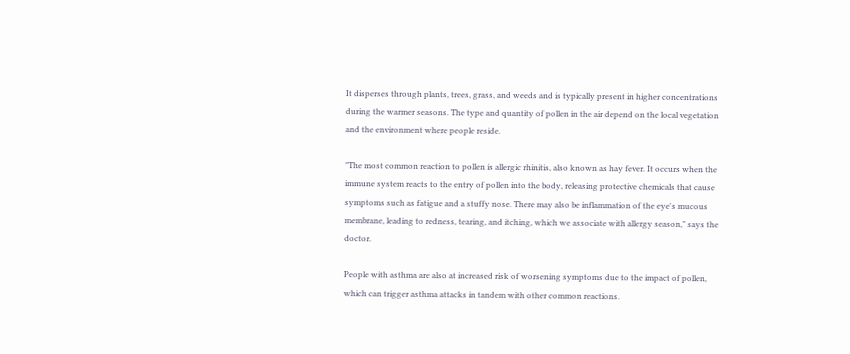It disperses through plants, trees, grass, and weeds and is typically present in higher concentrations during the warmer seasons. The type and quantity of pollen in the air depend on the local vegetation and the environment where people reside.

"The most common reaction to pollen is allergic rhinitis, also known as hay fever. It occurs when the immune system reacts to the entry of pollen into the body, releasing protective chemicals that cause symptoms such as fatigue and a stuffy nose. There may also be inflammation of the eye's mucous membrane, leading to redness, tearing, and itching, which we associate with allergy season," says the doctor.

People with asthma are also at increased risk of worsening symptoms due to the impact of pollen, which can trigger asthma attacks in tandem with other common reactions.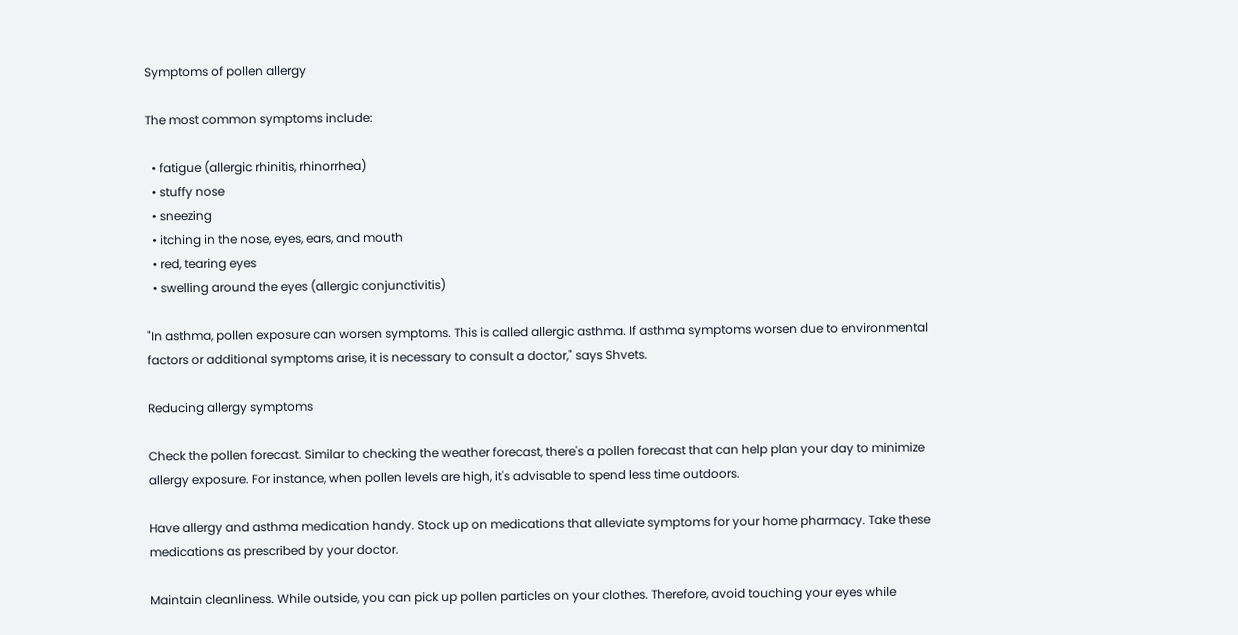Symptoms of pollen allergy

The most common symptoms include:

  • fatigue (allergic rhinitis, rhinorrhea)
  • stuffy nose
  • sneezing
  • itching in the nose, eyes, ears, and mouth
  • red, tearing eyes
  • swelling around the eyes (allergic conjunctivitis)

"In asthma, pollen exposure can worsen symptoms. This is called allergic asthma. If asthma symptoms worsen due to environmental factors or additional symptoms arise, it is necessary to consult a doctor," says Shvets.

Reducing allergy symptoms

Check the pollen forecast. Similar to checking the weather forecast, there's a pollen forecast that can help plan your day to minimize allergy exposure. For instance, when pollen levels are high, it's advisable to spend less time outdoors.

Have allergy and asthma medication handy. Stock up on medications that alleviate symptoms for your home pharmacy. Take these medications as prescribed by your doctor.

Maintain cleanliness. While outside, you can pick up pollen particles on your clothes. Therefore, avoid touching your eyes while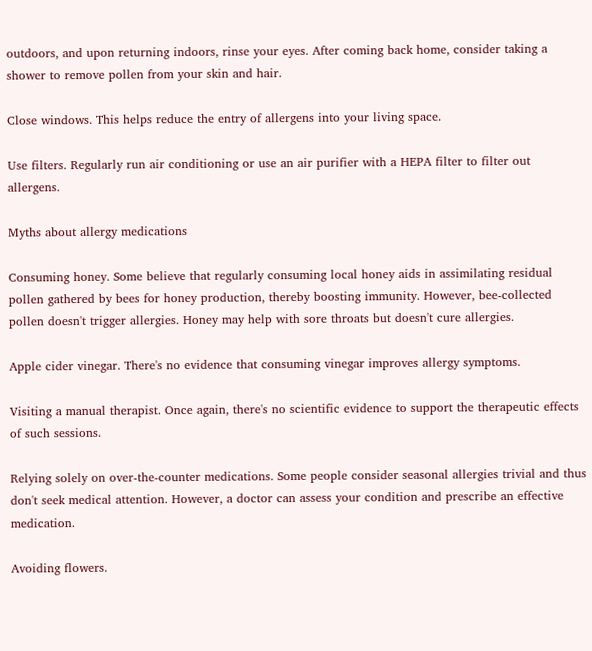outdoors, and upon returning indoors, rinse your eyes. After coming back home, consider taking a shower to remove pollen from your skin and hair.

Close windows. This helps reduce the entry of allergens into your living space.

Use filters. Regularly run air conditioning or use an air purifier with a HEPA filter to filter out allergens.

Myths about allergy medications

Consuming honey. Some believe that regularly consuming local honey aids in assimilating residual pollen gathered by bees for honey production, thereby boosting immunity. However, bee-collected pollen doesn't trigger allergies. Honey may help with sore throats but doesn't cure allergies.

Apple cider vinegar. There's no evidence that consuming vinegar improves allergy symptoms.

Visiting a manual therapist. Once again, there's no scientific evidence to support the therapeutic effects of such sessions.

Relying solely on over-the-counter medications. Some people consider seasonal allergies trivial and thus don't seek medical attention. However, a doctor can assess your condition and prescribe an effective medication.

Avoiding flowers.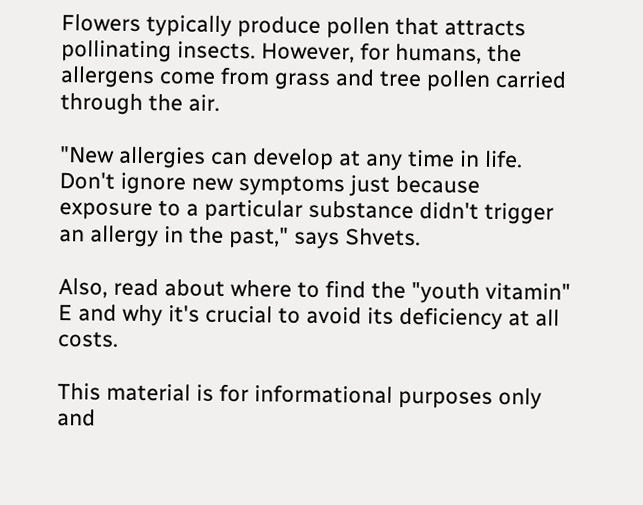Flowers typically produce pollen that attracts pollinating insects. However, for humans, the allergens come from grass and tree pollen carried through the air.

"New allergies can develop at any time in life. Don't ignore new symptoms just because exposure to a particular substance didn't trigger an allergy in the past," says Shvets.

Also, read about where to find the "youth vitamin" E and why it's crucial to avoid its deficiency at all costs.

This material is for informational purposes only and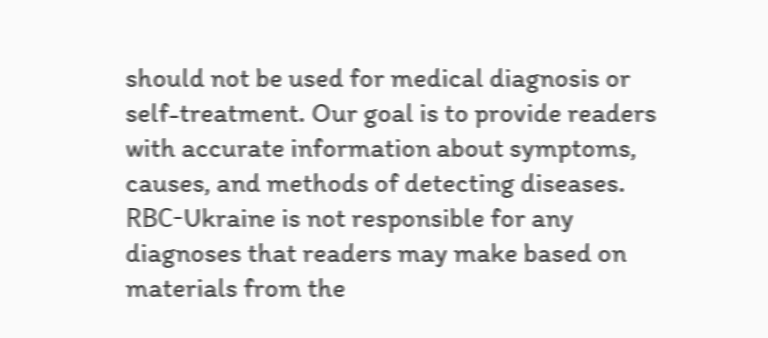should not be used for medical diagnosis or self-treatment. Our goal is to provide readers with accurate information about symptoms, causes, and methods of detecting diseases. RBС-Ukraine is not responsible for any diagnoses that readers may make based on materials from the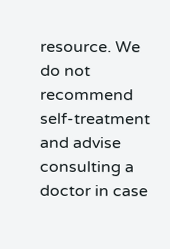resource. We do not recommend self-treatment and advise consulting a doctor in case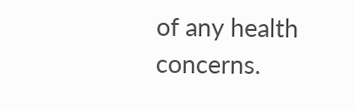of any health concerns.